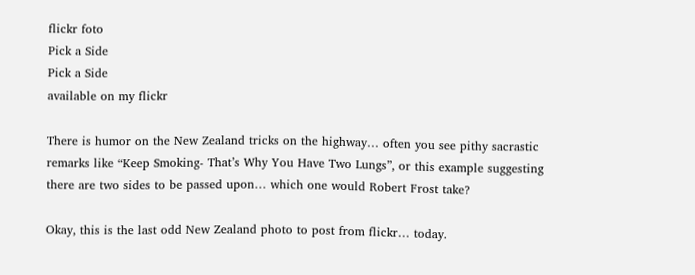flickr foto
Pick a Side
Pick a Side
available on my flickr

There is humor on the New Zealand tricks on the highway… often you see pithy sacrastic remarks like “Keep Smoking- That’s Why You Have Two Lungs”, or this example suggesting there are two sides to be passed upon… which one would Robert Frost take?

Okay, this is the last odd New Zealand photo to post from flickr… today.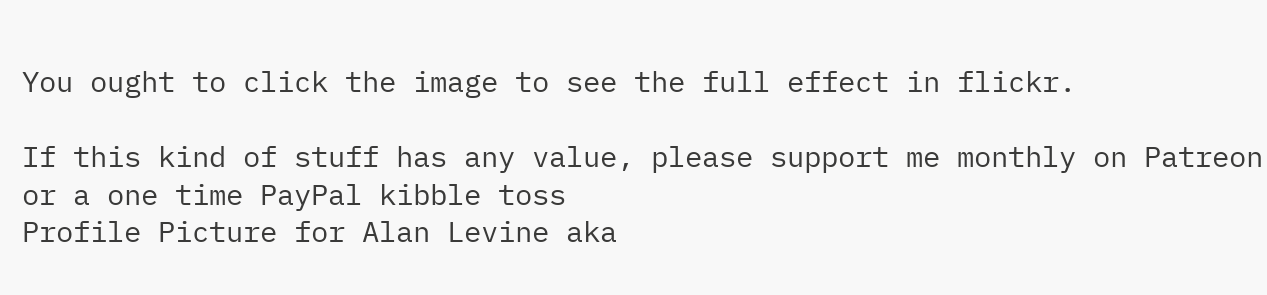You ought to click the image to see the full effect in flickr.

If this kind of stuff has any value, please support me monthly on Patreon or a one time PayPal kibble toss
Profile Picture for Alan Levine aka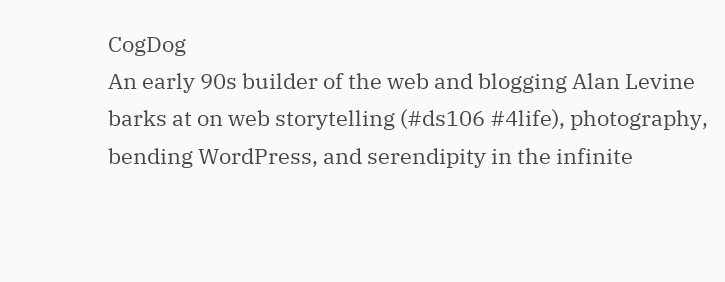CogDog
An early 90s builder of the web and blogging Alan Levine barks at on web storytelling (#ds106 #4life), photography, bending WordPress, and serendipity in the infinite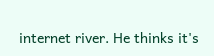internet river. He thinks it's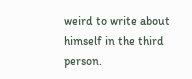weird to write about himself in the third person.